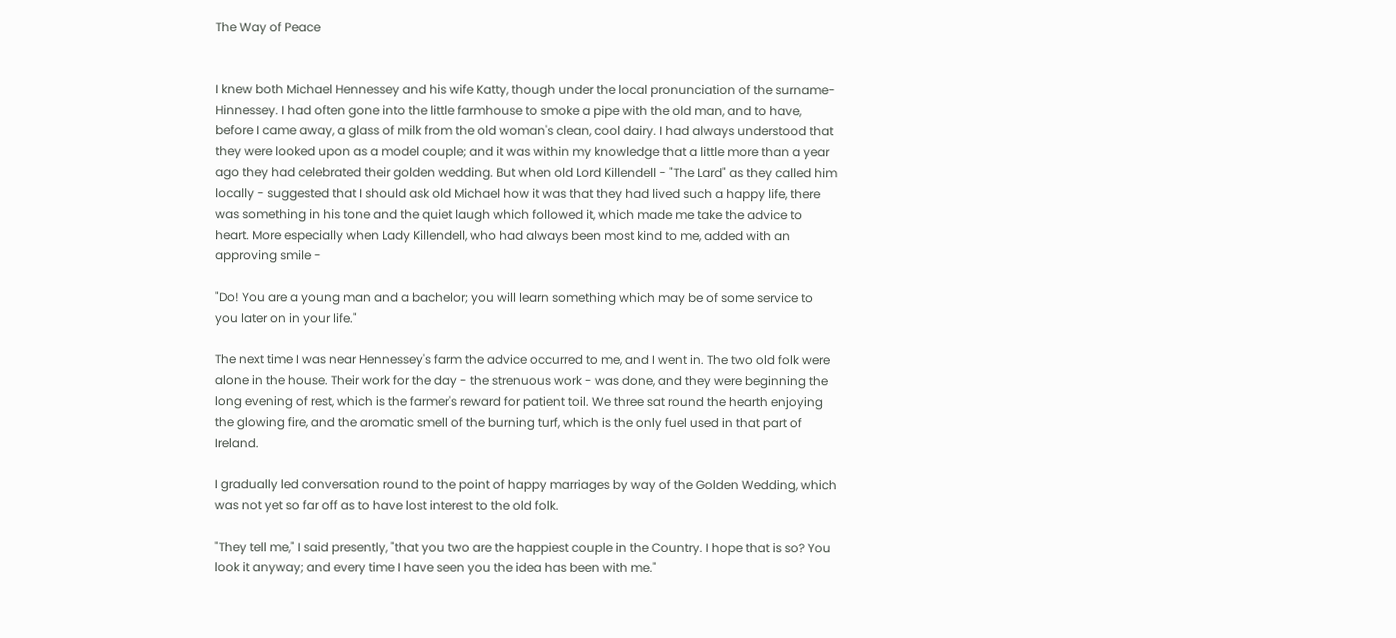The Way of Peace


I knew both Michael Hennessey and his wife Katty, though under the local pronunciation of the surname-Hinnessey. I had often gone into the little farmhouse to smoke a pipe with the old man, and to have, before I came away, a glass of milk from the old woman's clean, cool dairy. I had always understood that they were looked upon as a model couple; and it was within my knowledge that a little more than a year ago they had celebrated their golden wedding. But when old Lord Killendell - "The Lard" as they called him locally - suggested that I should ask old Michael how it was that they had lived such a happy life, there was something in his tone and the quiet laugh which followed it, which made me take the advice to heart. More especially when Lady Killendell, who had always been most kind to me, added with an approving smile -

"Do! You are a young man and a bachelor; you will learn something which may be of some service to you later on in your life."

The next time I was near Hennessey's farm the advice occurred to me, and I went in. The two old folk were alone in the house. Their work for the day - the strenuous work - was done, and they were beginning the long evening of rest, which is the farmer's reward for patient toil. We three sat round the hearth enjoying the glowing fire, and the aromatic smell of the burning turf, which is the only fuel used in that part of Ireland.

I gradually led conversation round to the point of happy marriages by way of the Golden Wedding, which was not yet so far off as to have lost interest to the old folk.

"They tell me," I said presently, "that you two are the happiest couple in the Country. I hope that is so? You look it anyway; and every time I have seen you the idea has been with me."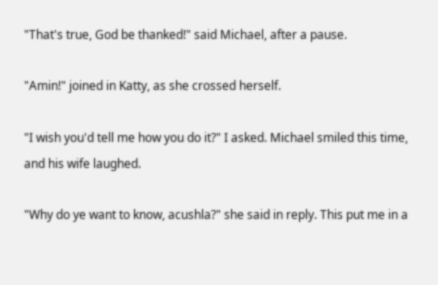"That's true, God be thanked!" said Michael, after a pause.

"Amin!" joined in Katty, as she crossed herself.

"I wish you'd tell me how you do it?" I asked. Michael smiled this time, and his wife laughed.

"Why do ye want to know, acushla?" she said in reply. This put me in a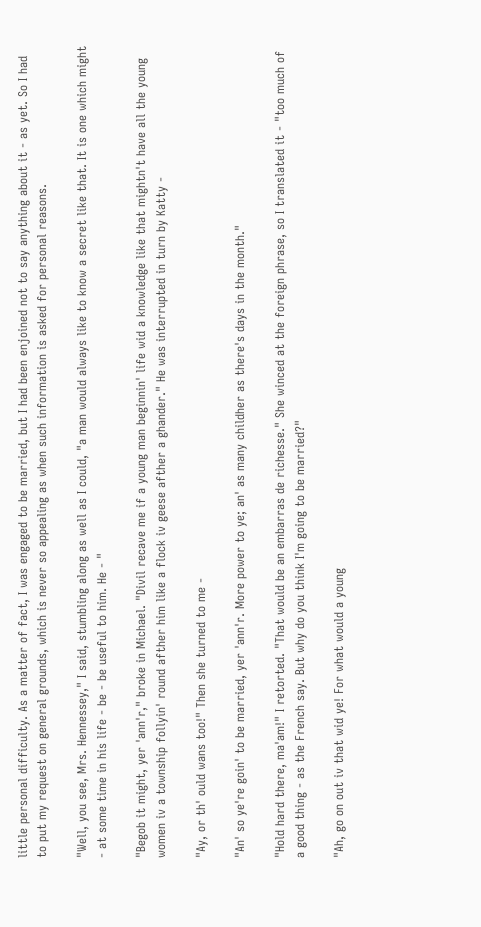little personal difficulty. As a matter of fact, I was engaged to be married, but I had been enjoined not to say anything about it - as yet. So I had to put my request on general grounds, which is never so appealing as when such information is asked for personal reasons.

"Well, you see, Mrs. Hennessey," I said, stumbling along as well as I could, "a man would always like to know a secret like that. It is one which might - at some time in his life - be - be useful to him. He - "

"Begob it might, yer 'ann'r," broke in Michael. "Divil recave me if a young man beginnin' life wid a knowledge like that mightn't have all the young women iv a township follyin' round afther him like a flock iv geese afther a ghander." He was interrupted in turn by Katty -

"Ay, or th' ould wans too!" Then she turned to me -

"An' so ye're goin' to be married, yer 'ann'r. More power to ye; an' as many childher as there's days in the month."

"Hold hard there, ma'am!" I retorted. "That would be an embarras de richesse." She winced at the foreign phrase, so I translated it - "too much of a good thing - as the French say. But why do you think I'm going to be married?"

"Ah, go on out iv that wid ye! For what would a young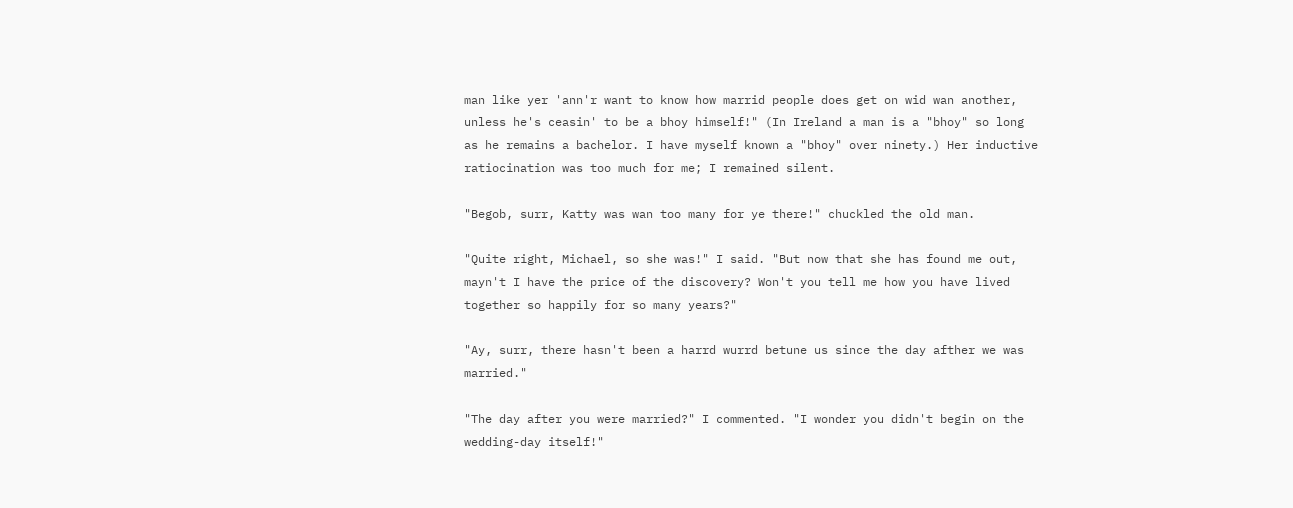man like yer 'ann'r want to know how marrid people does get on wid wan another, unless he's ceasin' to be a bhoy himself!" (In Ireland a man is a "bhoy" so long as he remains a bachelor. I have myself known a "bhoy" over ninety.) Her inductive ratiocination was too much for me; I remained silent.

"Begob, surr, Katty was wan too many for ye there!" chuckled the old man.

"Quite right, Michael, so she was!" I said. "But now that she has found me out, mayn't I have the price of the discovery? Won't you tell me how you have lived together so happily for so many years?"

"Ay, surr, there hasn't been a harrd wurrd betune us since the day afther we was married."

"The day after you were married?" I commented. "I wonder you didn't begin on the wedding-day itself!"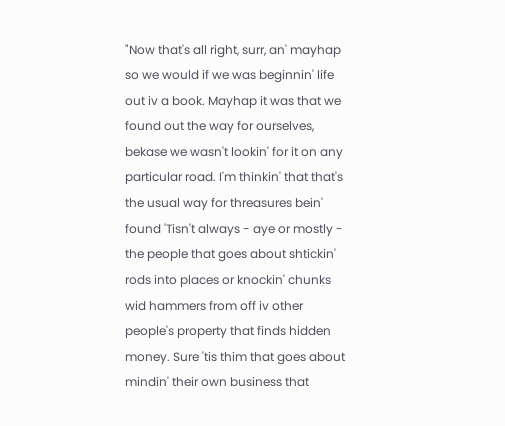"Now that's all right, surr, an' mayhap so we would if we was beginnin' life out iv a book. Mayhap it was that we found out the way for ourselves, bekase we wasn't lookin' for it on any particular road. I'm thinkin' that that's the usual way for threasures bein' found 'Tisn't always - aye or mostly - the people that goes about shtickin' rods into places or knockin' chunks wid hammers from off iv other people's property that finds hidden money. Sure 'tis thim that goes about mindin' their own business that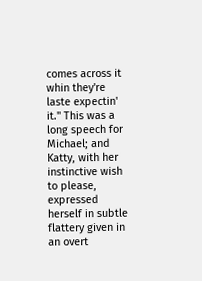comes across it whin they're laste expectin' it." This was a long speech for Michael; and Katty, with her instinctive wish to please, expressed herself in subtle flattery given in an overt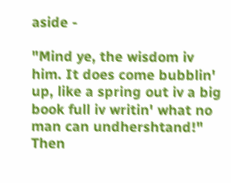aside -

"Mind ye, the wisdom iv him. It does come bubblin' up, like a spring out iv a big book full iv writin' what no man can undhershtand!" Then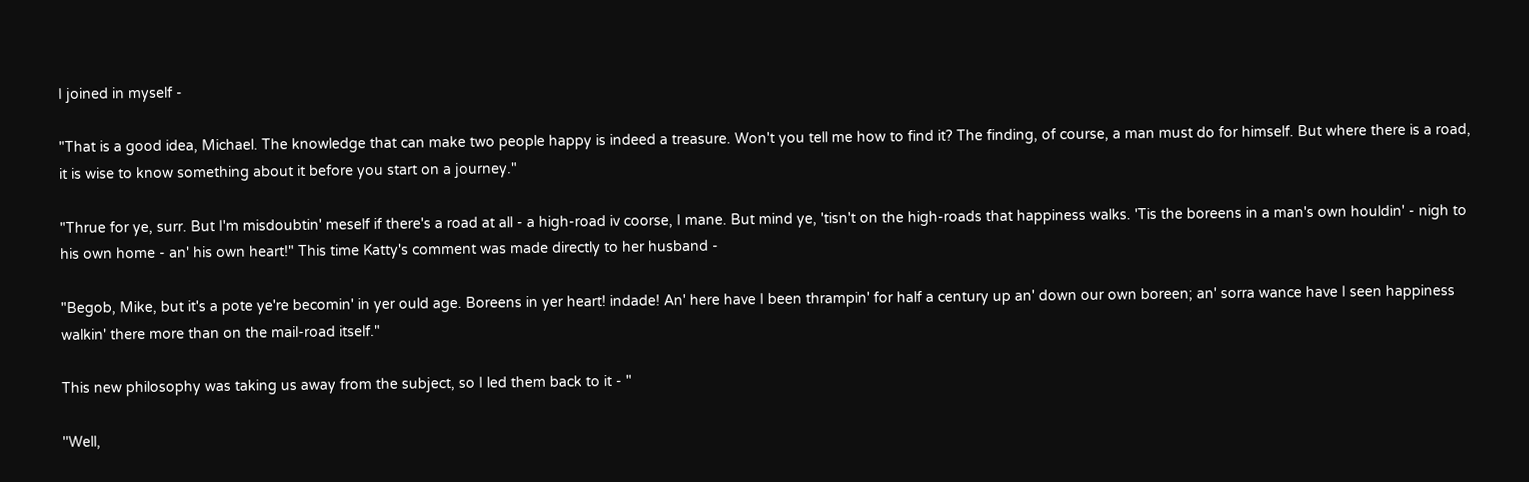I joined in myself -

"That is a good idea, Michael. The knowledge that can make two people happy is indeed a treasure. Won't you tell me how to find it? The finding, of course, a man must do for himself. But where there is a road, it is wise to know something about it before you start on a journey."

"Thrue for ye, surr. But I'm misdoubtin' meself if there's a road at all - a high-road iv coorse, I mane. But mind ye, 'tisn't on the high-roads that happiness walks. 'Tis the boreens in a man's own houldin' - nigh to his own home - an' his own heart!" This time Katty's comment was made directly to her husband -

"Begob, Mike, but it's a pote ye're becomin' in yer ould age. Boreens in yer heart! indade! An' here have I been thrampin' for half a century up an' down our own boreen; an' sorra wance have I seen happiness walkin' there more than on the mail-road itself."

This new philosophy was taking us away from the subject, so I led them back to it - "

''Well,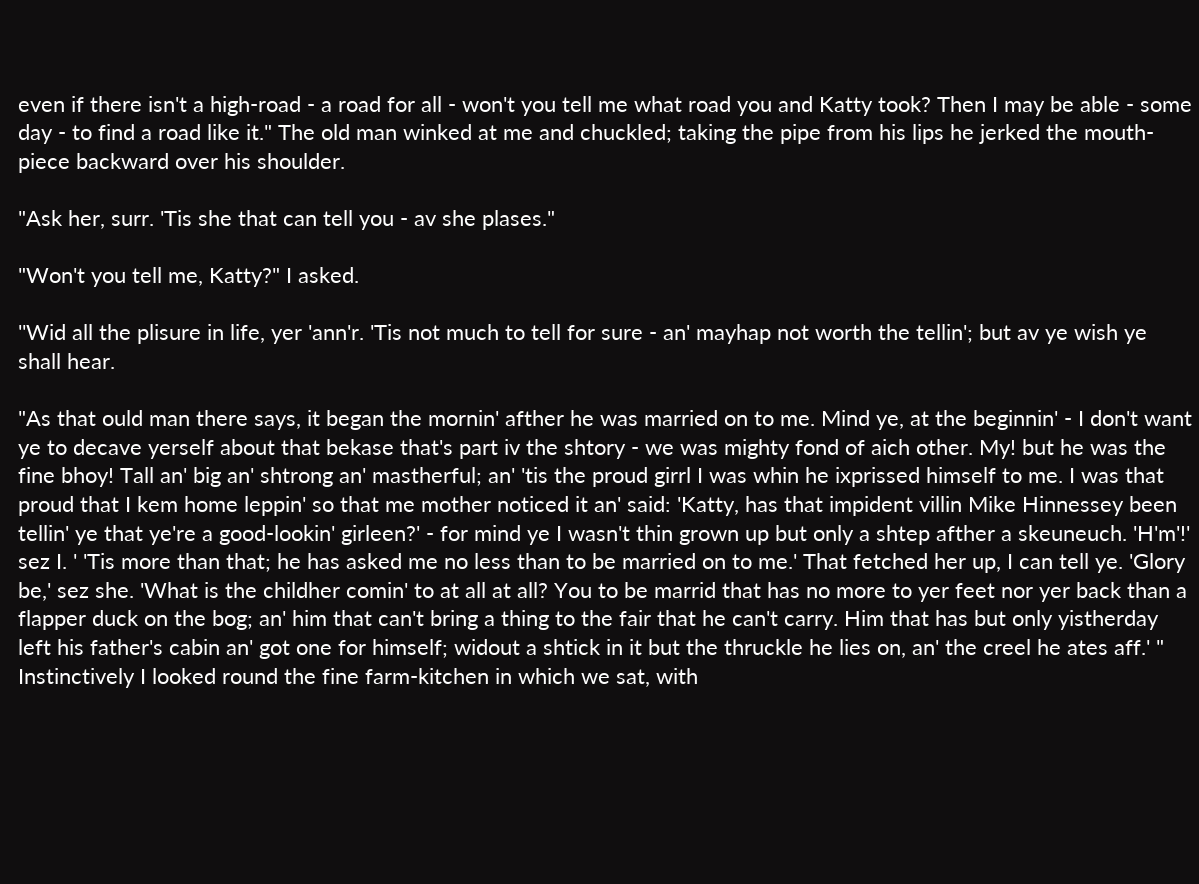even if there isn't a high-road - a road for all - won't you tell me what road you and Katty took? Then I may be able - some day - to find a road like it." The old man winked at me and chuckled; taking the pipe from his lips he jerked the mouth-piece backward over his shoulder.

"Ask her, surr. 'Tis she that can tell you - av she plases."

"Won't you tell me, Katty?" I asked.

''Wid all the plisure in life, yer 'ann'r. 'Tis not much to tell for sure - an' mayhap not worth the tellin'; but av ye wish ye shall hear.

"As that ould man there says, it began the mornin' afther he was married on to me. Mind ye, at the beginnin' - I don't want ye to decave yerself about that bekase that's part iv the shtory - we was mighty fond of aich other. My! but he was the fine bhoy! Tall an' big an' shtrong an' mastherful; an' 'tis the proud girrl I was whin he ixprissed himself to me. I was that proud that I kem home leppin' so that me mother noticed it an' said: 'Katty, has that impident villin Mike Hinnessey been tellin' ye that ye're a good-lookin' girleen?' - for mind ye I wasn't thin grown up but only a shtep afther a skeuneuch. 'H'm'!' sez I. ' 'Tis more than that; he has asked me no less than to be married on to me.' That fetched her up, I can tell ye. 'Glory be,' sez she. 'What is the childher comin' to at all at all? You to be marrid that has no more to yer feet nor yer back than a flapper duck on the bog; an' him that can't bring a thing to the fair that he can't carry. Him that has but only yistherday left his father's cabin an' got one for himself; widout a shtick in it but the thruckle he lies on, an' the creel he ates aff.' " Instinctively I looked round the fine farm-kitchen in which we sat, with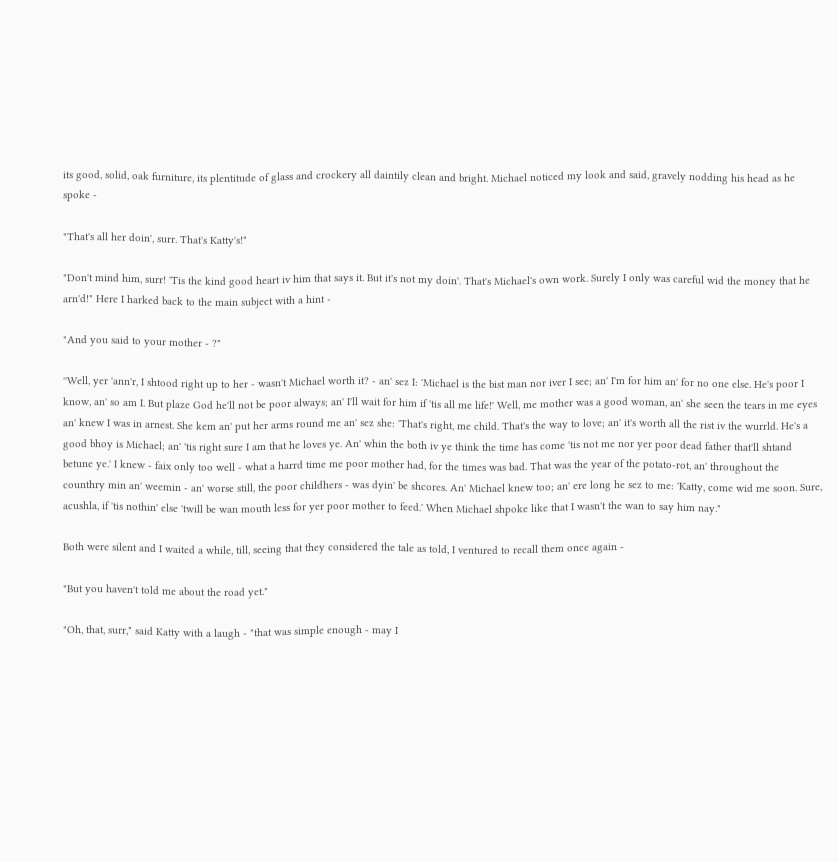its good, solid, oak furniture, its plentitude of glass and crockery all daintily clean and bright. Michael noticed my look and said, gravely nodding his head as he spoke -

"That's all her doin', surr. That's Katty's!"

"Don't mind him, surr! 'Tis the kind good heart iv him that says it. But it's not my doin'. That's Michael's own work. Surely I only was careful wid the money that he arn'd!" Here I harked back to the main subject with a hint -

"And you said to your mother - ?"

''Well, yer 'ann'r, I shtood right up to her - wasn't Michael worth it? - an' sez I: 'Michael is the bist man nor iver I see; an' I'm for him an' for no one else. He's poor I know, an' so am I. But plaze God he'll not be poor always; an' I'll wait for him if 'tis all me life!' Well, me mother was a good woman, an' she seen the tears in me eyes an' knew I was in arnest. She kem an' put her arms round me an' sez she: 'That's right, me child. That's the way to love; an' it's worth all the rist iv the wurrld. He's a good bhoy is Michael; an' 'tis right sure I am that he loves ye. An' whin the both iv ye think the time has come 'tis not me nor yer poor dead father that'll shtand betune ye.' I knew - faix only too well - what a harrd time me poor mother had, for the times was bad. That was the year of the potato-rot, an' throughout the counthry min an' weemin - an' worse still, the poor childhers - was dyin' be shcores. An' Michael knew too; an' ere long he sez to me: 'Katty, come wid me soon. Sure, acushla, if 'tis nothin' else 'twill be wan mouth less for yer poor mother to feed.' When Michael shpoke like that I wasn't the wan to say him nay."

Both were silent and I waited a while, till, seeing that they considered the tale as told, I ventured to recall them once again -

"But you haven't told me about the road yet."

"Oh, that, surr," said Katty with a laugh - "that was simple enough - may I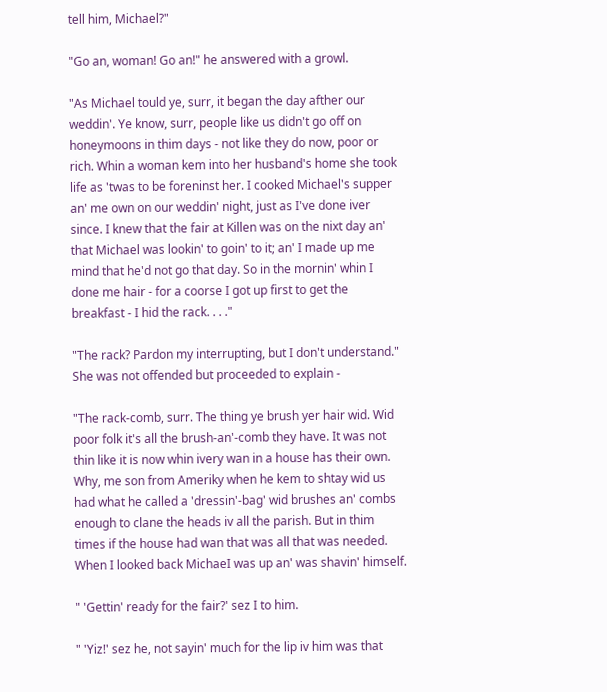tell him, Michael?"

"Go an, woman! Go an!" he answered with a growl.

"As Michael tould ye, surr, it began the day afther our weddin'. Ye know, surr, people like us didn't go off on honeymoons in thim days - not like they do now, poor or rich. Whin a woman kem into her husband's home she took life as 'twas to be foreninst her. I cooked Michael's supper an' me own on our weddin' night, just as I've done iver since. I knew that the fair at Killen was on the nixt day an' that Michael was lookin' to goin' to it; an' I made up me mind that he'd not go that day. So in the mornin' whin I done me hair - for a coorse I got up first to get the breakfast - I hid the rack. . . ."

"The rack? Pardon my interrupting, but I don't understand." She was not offended but proceeded to explain -

"The rack-comb, surr. The thing ye brush yer hair wid. Wid poor folk it's all the brush-an'-comb they have. It was not thin like it is now whin ivery wan in a house has their own. Why, me son from Ameriky when he kem to shtay wid us had what he called a 'dressin'-bag' wid brushes an' combs enough to clane the heads iv all the parish. But in thim times if the house had wan that was all that was needed. When I looked back MichaeI was up an' was shavin' himself.

" 'Gettin' ready for the fair?' sez I to him.

" 'Yiz!' sez he, not sayin' much for the lip iv him was that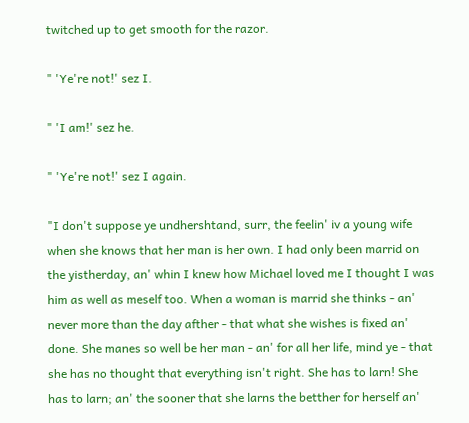twitched up to get smooth for the razor.

" 'Ye're not!' sez I.

" 'I am!' sez he.

" 'Ye're not!' sez I again.

"I don't suppose ye undhershtand, surr, the feelin' iv a young wife when she knows that her man is her own. I had only been marrid on the yistherday, an' whin I knew how Michael loved me I thought I was him as well as meself too. When a woman is marrid she thinks - an' never more than the day afther - that what she wishes is fixed an' done. She manes so well be her man - an' for all her life, mind ye - that she has no thought that everything isn't right. She has to larn! She has to larn; an' the sooner that she larns the betther for herself an'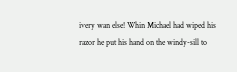ivery wan else! Whin Michael had wiped his razor he put his hand on the windy-sill to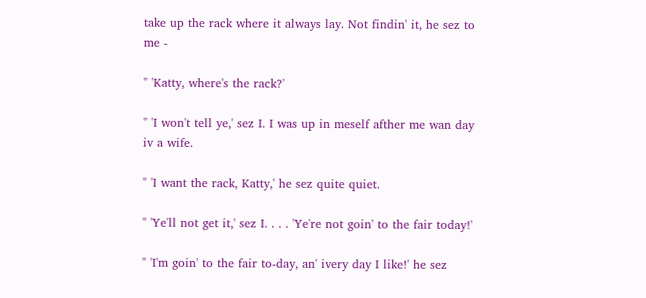take up the rack where it always lay. Not findin' it, he sez to me -

" 'Katty, where's the rack?'

" 'I won't tell ye,' sez I. I was up in meself afther me wan day iv a wife.

" 'I want the rack, Katty,' he sez quite quiet.

" 'Ye'll not get it,' sez I. . . . 'Ye're not goin' to the fair today!'

" 'I'm goin' to the fair to-day, an' ivery day I like!' he sez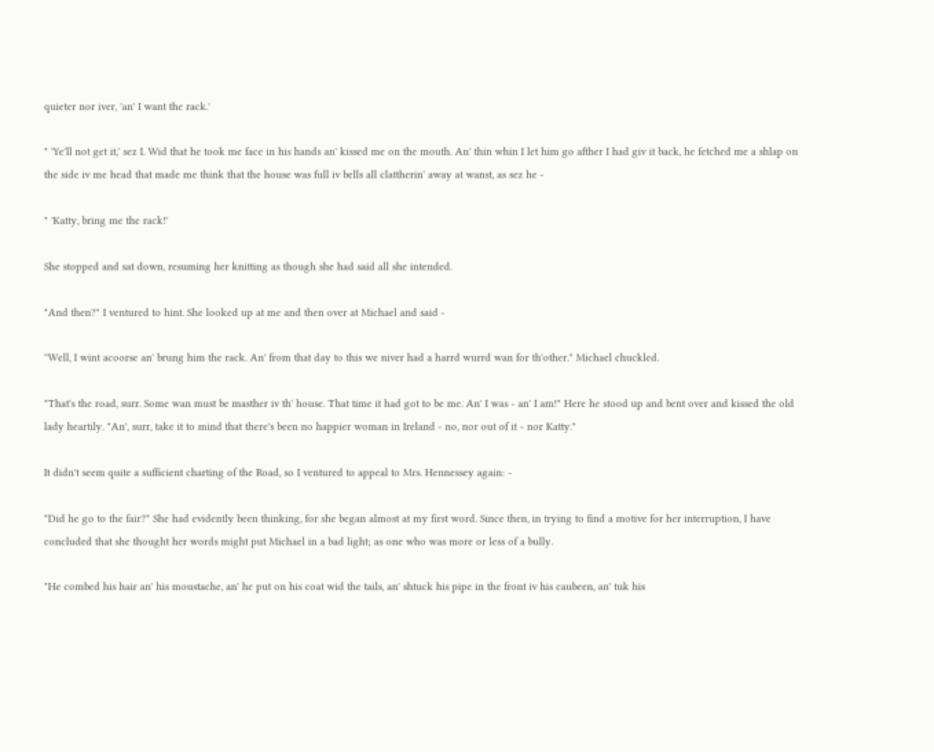quieter nor iver, 'an' I want the rack.'

" 'Ye'll not get it,' sez I. Wid that he took me face in his hands an' kissed me on the mouth. An' thin whin I let him go afther I had giv it back, he fetched me a shlap on the side iv me head that made me think that the house was full iv bells all clattherin' away at wanst, as sez he -

" 'Katty, bring me the rack!'

She stopped and sat down, resuming her knitting as though she had said all she intended.

"And then?" I ventured to hint. She looked up at me and then over at Michael and said -

''Well, I wint acoorse an' brung him the rack. An' from that day to this we niver had a harrd wurrd wan for th'other." Michael chuckled.

"That's the road, surr. Some wan must be masther iv th' house. That time it had got to be me. An' I was - an' I am!" Here he stood up and bent over and kissed the old lady heartily. "An', surr, take it to mind that there's been no happier woman in Ireland - no, nor out of it - nor Katty."

It didn't seem quite a sufficient charting of the Road, so I ventured to appeal to Mrs. Hennessey again: -

"Did he go to the fair?" She had evidently been thinking, for she began almost at my first word. Since then, in trying to find a motive for her interruption, I have concluded that she thought her words might put Michael in a bad light; as one who was more or less of a bully.

"He combed his hair an' his moustache, an' he put on his coat wid the tails, an' shtuck his pipe in the front iv his caubeen, an' tuk his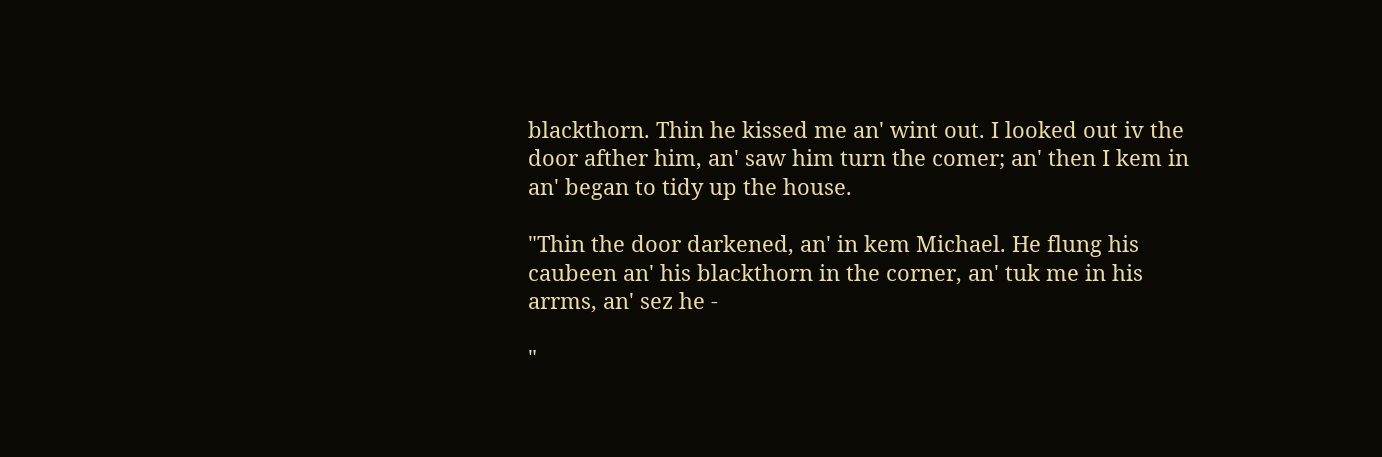blackthorn. Thin he kissed me an' wint out. I looked out iv the door afther him, an' saw him turn the comer; an' then I kem in an' began to tidy up the house.

"Thin the door darkened, an' in kem Michael. He flung his caubeen an' his blackthorn in the corner, an' tuk me in his arrms, an' sez he -

"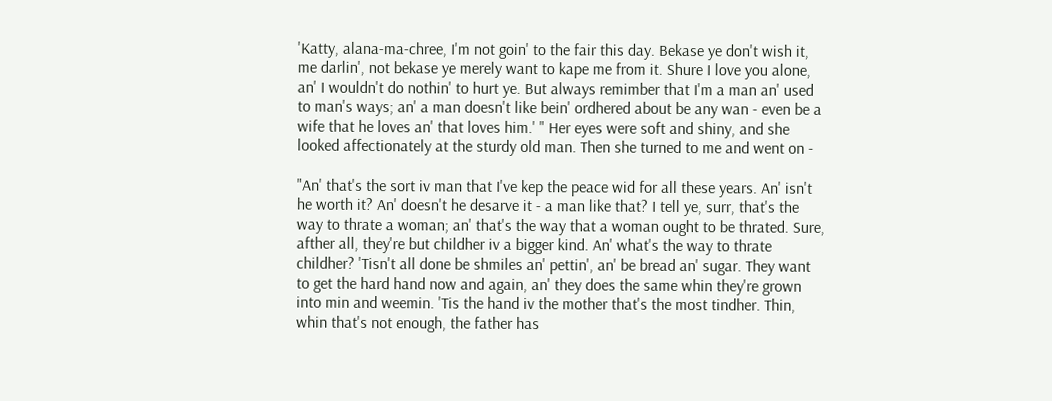'Katty, alana-ma-chree, I'm not goin' to the fair this day. Bekase ye don't wish it, me darlin', not bekase ye merely want to kape me from it. Shure I love you alone, an' I wouldn't do nothin' to hurt ye. But always remimber that I'm a man an' used to man's ways; an' a man doesn't like bein' ordhered about be any wan - even be a wife that he loves an' that loves him.' " Her eyes were soft and shiny, and she looked affectionately at the sturdy old man. Then she turned to me and went on -

"An' that's the sort iv man that I've kep the peace wid for all these years. An' isn't he worth it? An' doesn't he desarve it - a man like that? I tell ye, surr, that's the way to thrate a woman; an' that's the way that a woman ought to be thrated. Sure, afther all, they're but childher iv a bigger kind. An' what's the way to thrate childher? 'Tisn't all done be shmiles an' pettin', an' be bread an' sugar. They want to get the hard hand now and again, an' they does the same whin they're grown into min and weemin. 'Tis the hand iv the mother that's the most tindher. Thin, whin that's not enough, the father has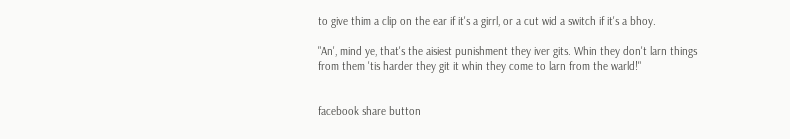to give thim a clip on the ear if it's a girrl, or a cut wid a switch if it's a bhoy.

"An', mind ye, that's the aisiest punishment they iver gits. Whin they don't larn things from them 'tis harder they git it whin they come to larn from the warld!"


facebook share button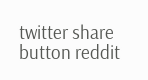twitter share button reddit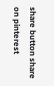share button share on pinterest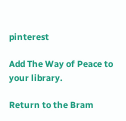pinterest

Add The Way of Peace to your library.

Return to the Bram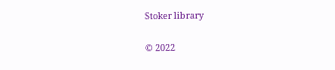Stoker library

© 2022